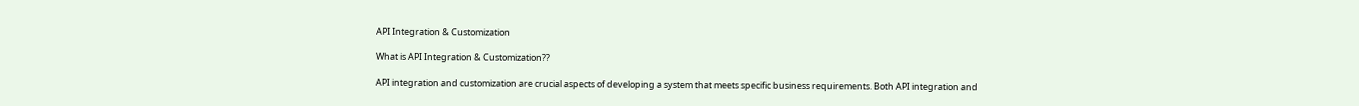API Integration & Customization

What is API Integration & Customization??

API integration and customization are crucial aspects of developing a system that meets specific business requirements. Both API integration and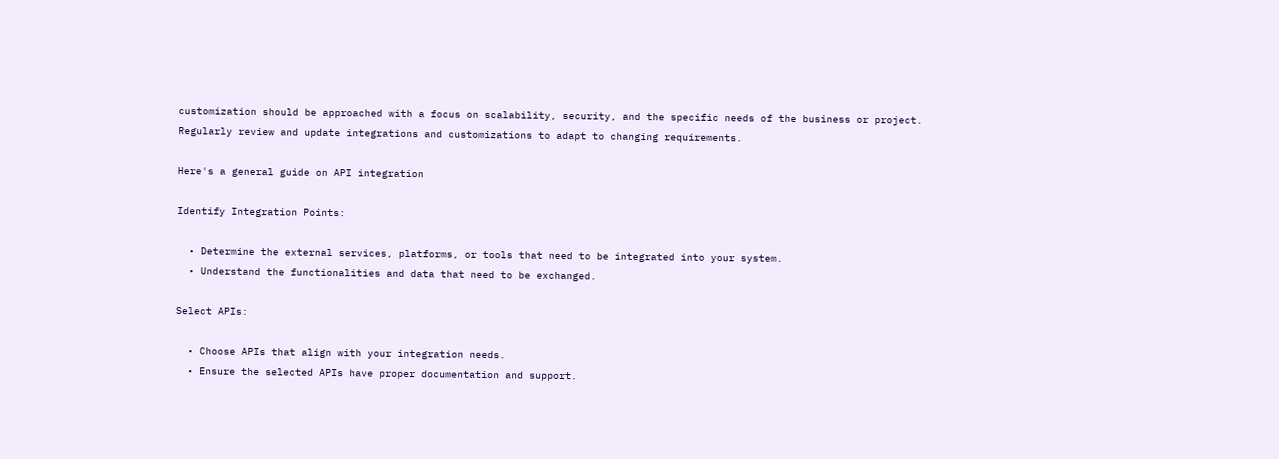customization should be approached with a focus on scalability, security, and the specific needs of the business or project. Regularly review and update integrations and customizations to adapt to changing requirements.

Here's a general guide on API integration

Identify Integration Points:

  • Determine the external services, platforms, or tools that need to be integrated into your system.
  • Understand the functionalities and data that need to be exchanged.

Select APIs:

  • Choose APIs that align with your integration needs.
  • Ensure the selected APIs have proper documentation and support.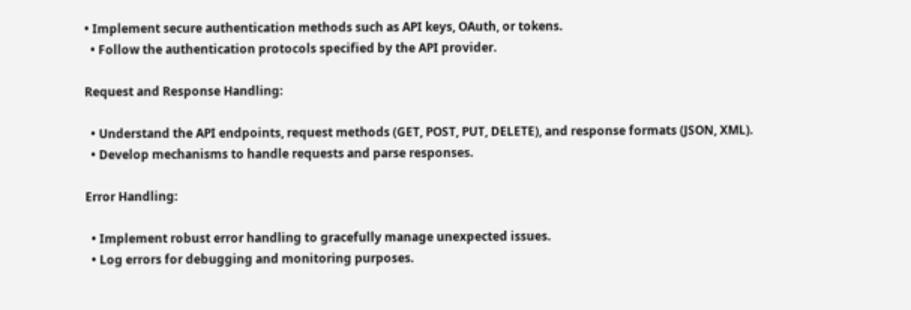• Implement secure authentication methods such as API keys, OAuth, or tokens.
  • Follow the authentication protocols specified by the API provider.

Request and Response Handling:

  • Understand the API endpoints, request methods (GET, POST, PUT, DELETE), and response formats (JSON, XML).
  • Develop mechanisms to handle requests and parse responses.

Error Handling:

  • Implement robust error handling to gracefully manage unexpected issues.
  • Log errors for debugging and monitoring purposes.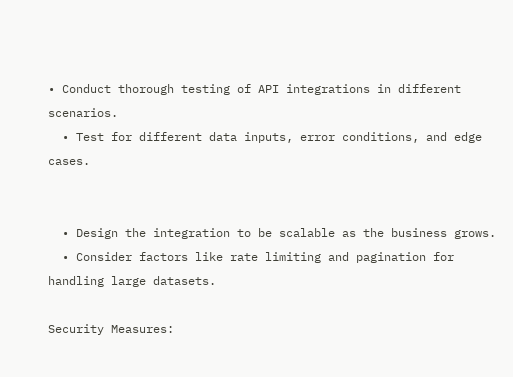• Conduct thorough testing of API integrations in different scenarios.
  • Test for different data inputs, error conditions, and edge cases.


  • Design the integration to be scalable as the business grows.
  • Consider factors like rate limiting and pagination for handling large datasets.

Security Measures: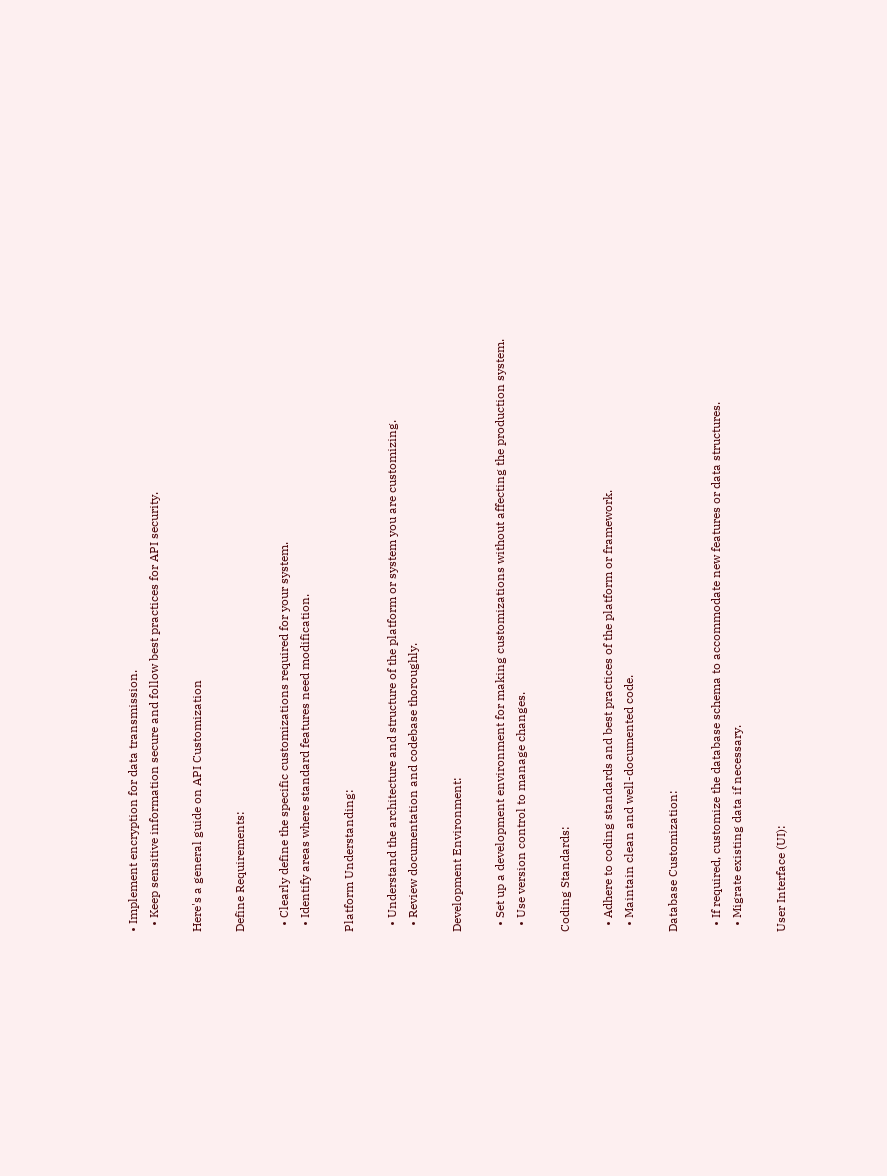• Implement encryption for data transmission.
  • Keep sensitive information secure and follow best practices for API security.

Here's a general guide on API Customization

Define Requirements:

  • Clearly define the specific customizations required for your system.
  • Identify areas where standard features need modification.

Platform Understanding:

  • Understand the architecture and structure of the platform or system you are customizing.
  • Review documentation and codebase thoroughly.

Development Environment:

  • Set up a development environment for making customizations without affecting the production system.
  • Use version control to manage changes.

Coding Standards:

  • Adhere to coding standards and best practices of the platform or framework.
  • Maintain clean and well-documented code.

Database Customization:

  • If required, customize the database schema to accommodate new features or data structures.
  • Migrate existing data if necessary.

User Interface (UI):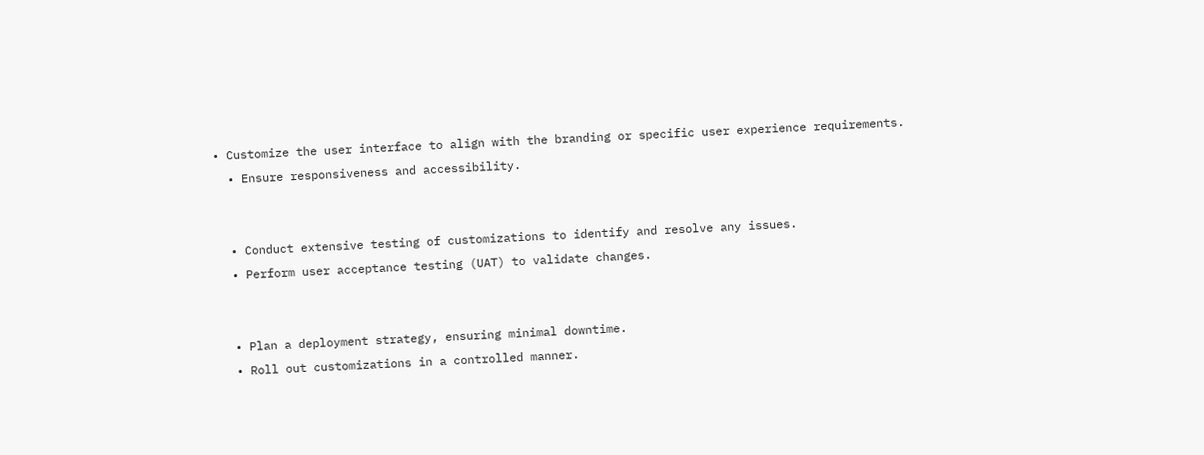• Customize the user interface to align with the branding or specific user experience requirements.
  • Ensure responsiveness and accessibility.


  • Conduct extensive testing of customizations to identify and resolve any issues.
  • Perform user acceptance testing (UAT) to validate changes.


  • Plan a deployment strategy, ensuring minimal downtime.
  • Roll out customizations in a controlled manner.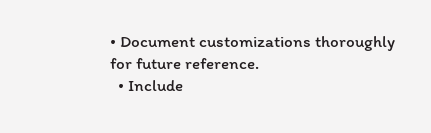• Document customizations thoroughly for future reference.
  • Include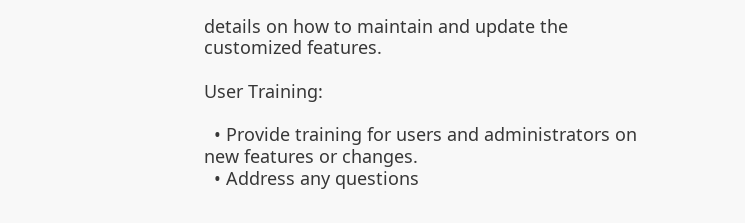details on how to maintain and update the customized features.

User Training:

  • Provide training for users and administrators on new features or changes.
  • Address any questions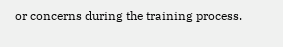or concerns during the training process.